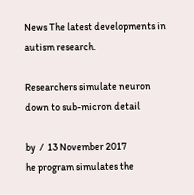News The latest developments in autism research.

Researchers simulate neuron down to sub-micron detail

by  /  13 November 2017
he program simulates the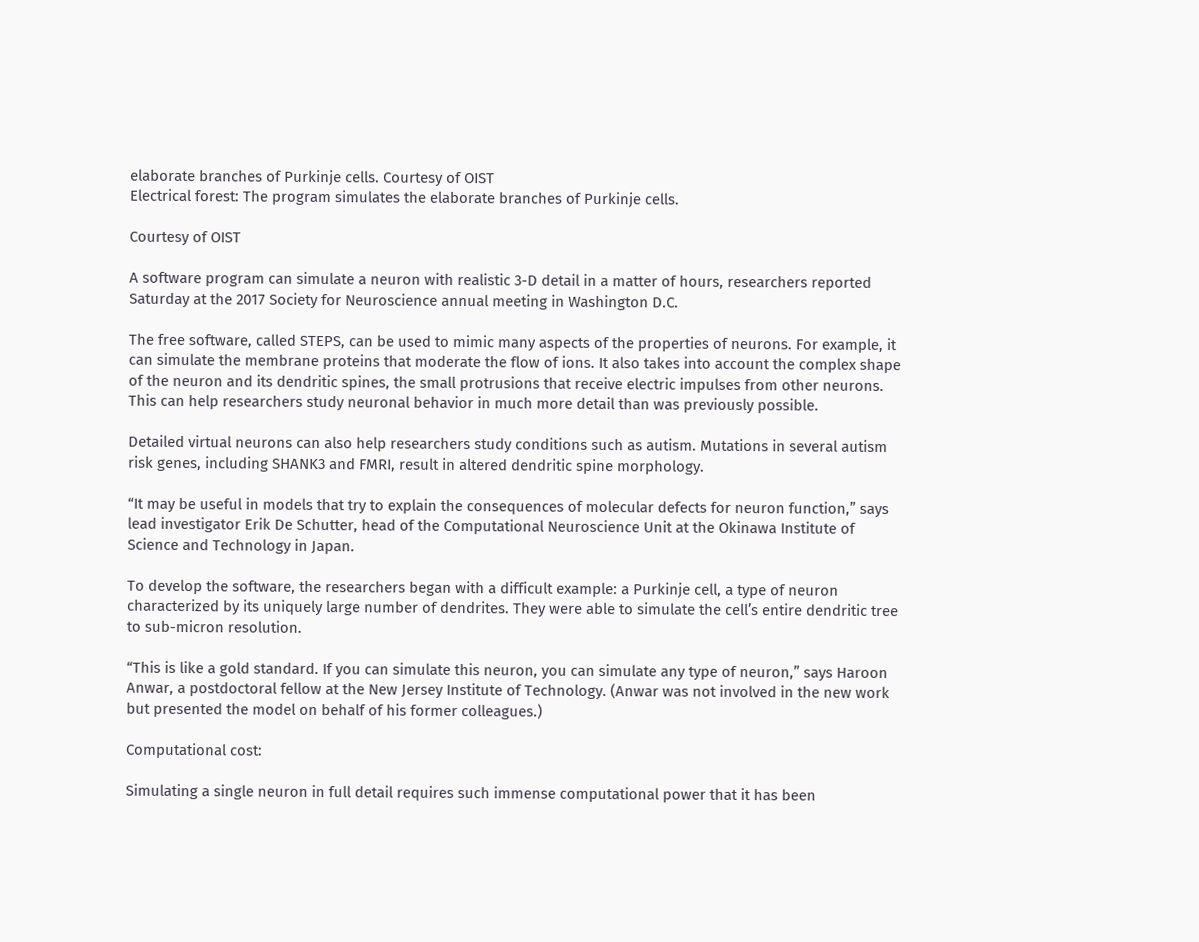elaborate branches of Purkinje cells. Courtesy of OIST
Electrical forest: The program simulates the elaborate branches of Purkinje cells.

Courtesy of OIST

A software program can simulate a neuron with realistic 3-D detail in a matter of hours, researchers reported Saturday at the 2017 Society for Neuroscience annual meeting in Washington D.C.

The free software, called STEPS, can be used to mimic many aspects of the properties of neurons. For example, it can simulate the membrane proteins that moderate the flow of ions. It also takes into account the complex shape of the neuron and its dendritic spines, the small protrusions that receive electric impulses from other neurons. This can help researchers study neuronal behavior in much more detail than was previously possible.

Detailed virtual neurons can also help researchers study conditions such as autism. Mutations in several autism risk genes, including SHANK3 and FMRI, result in altered dendritic spine morphology.

“It may be useful in models that try to explain the consequences of molecular defects for neuron function,” says lead investigator Erik De Schutter, head of the Computational Neuroscience Unit at the Okinawa Institute of Science and Technology in Japan.

To develop the software, the researchers began with a difficult example: a Purkinje cell, a type of neuron characterized by its uniquely large number of dendrites. They were able to simulate the cell’s entire dendritic tree to sub-micron resolution.

“This is like a gold standard. If you can simulate this neuron, you can simulate any type of neuron,” says Haroon Anwar, a postdoctoral fellow at the New Jersey Institute of Technology. (Anwar was not involved in the new work but presented the model on behalf of his former colleagues.)

Computational cost:

Simulating a single neuron in full detail requires such immense computational power that it has been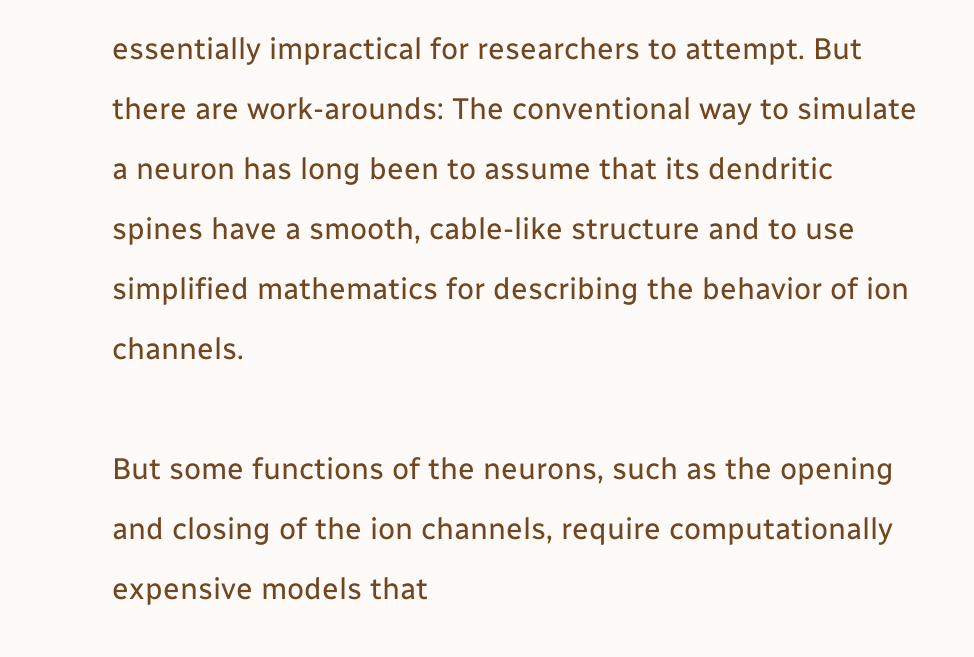essentially impractical for researchers to attempt. But there are work-arounds: The conventional way to simulate a neuron has long been to assume that its dendritic spines have a smooth, cable-like structure and to use simplified mathematics for describing the behavior of ion channels.

But some functions of the neurons, such as the opening and closing of the ion channels, require computationally expensive models that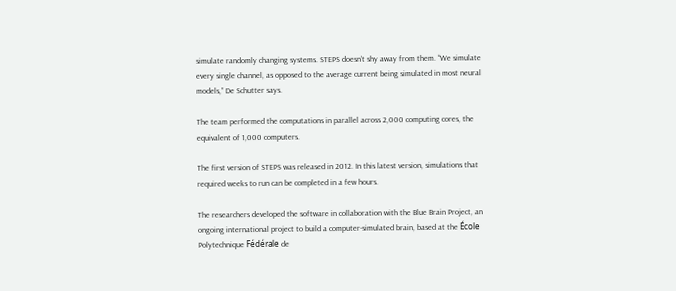simulate randomly changing systems. STEPS doesn’t shy away from them. “We simulate every single channel, as opposed to the average current being simulated in most neural models,” De Schutter says.

The team performed the computations in parallel across 2,000 computing cores, the equivalent of 1,000 computers.

The first version of STEPS was released in 2012. In this latest version, simulations that required weeks to run can be completed in a few hours.

The researchers developed the software in collaboration with the Blue Brain Project, an ongoing international project to build a computer-simulated brain, based at the École Polytechnique Fédérale de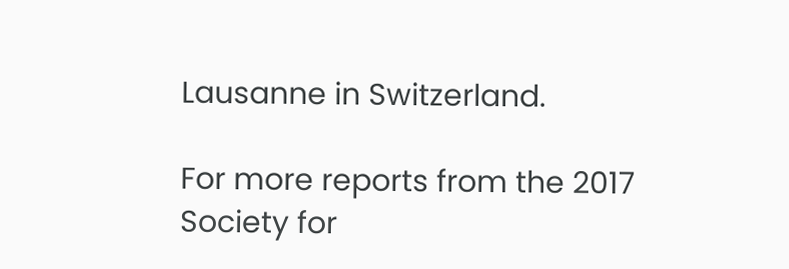Lausanne in Switzerland.

For more reports from the 2017 Society for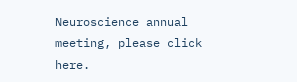Neuroscience annual meeting, please click here.